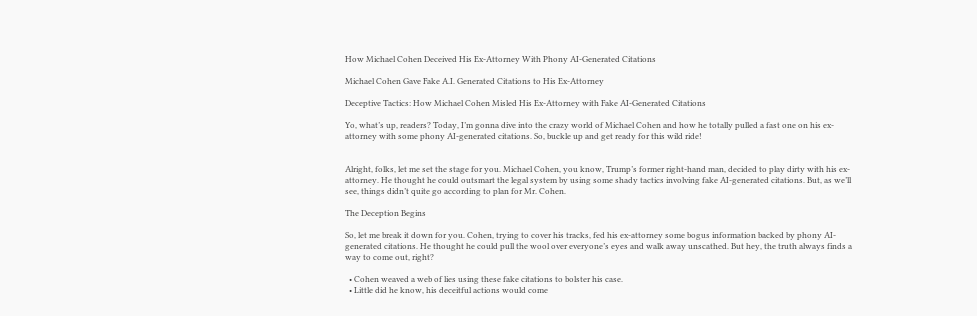How Michael Cohen Deceived His Ex-Attorney With Phony AI-Generated Citations

Michael Cohen Gave Fake A.I. Generated Citations to His Ex-Attorney

Deceptive Tactics: How Michael Cohen Misled His Ex-Attorney with Fake AI-Generated Citations

Yo, what’s up, readers? Today, I’m gonna dive into the crazy world of Michael Cohen and how he totally pulled a fast one on his ex-attorney with some phony AI-generated citations. So, buckle up and get ready for this wild ride!


Alright, folks, let me set the stage for you. Michael Cohen, you know, Trump’s former right-hand man, decided to play dirty with his ex-attorney. He thought he could outsmart the legal system by using some shady tactics involving fake AI-generated citations. But, as we’ll see, things didn’t quite go according to plan for Mr. Cohen.

The Deception Begins

So, let me break it down for you. Cohen, trying to cover his tracks, fed his ex-attorney some bogus information backed by phony AI-generated citations. He thought he could pull the wool over everyone’s eyes and walk away unscathed. But hey, the truth always finds a way to come out, right?

  • Cohen weaved a web of lies using these fake citations to bolster his case.
  • Little did he know, his deceitful actions would come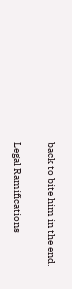back to bite him in the end.

Legal Ramifications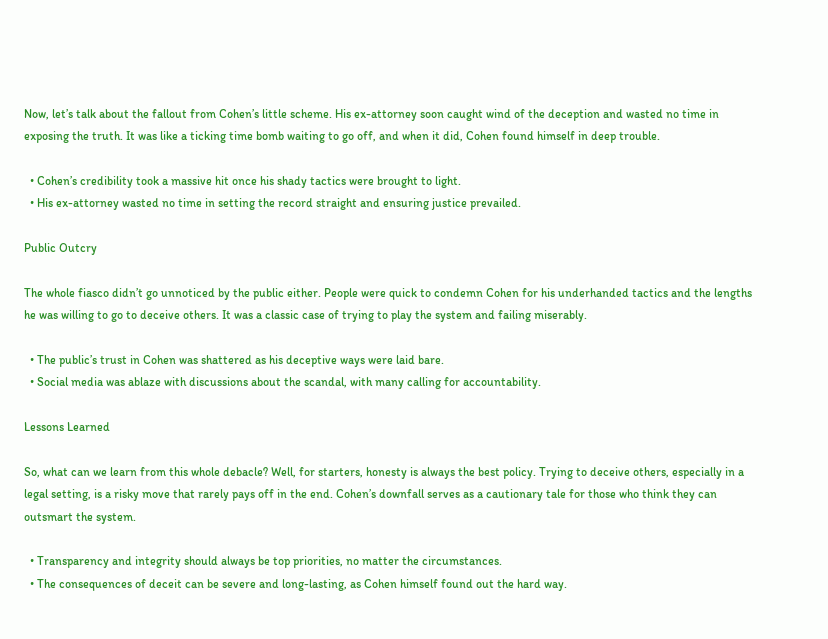Now, let’s talk about the fallout from Cohen’s little scheme. His ex-attorney soon caught wind of the deception and wasted no time in exposing the truth. It was like a ticking time bomb waiting to go off, and when it did, Cohen found himself in deep trouble.

  • Cohen’s credibility took a massive hit once his shady tactics were brought to light.
  • His ex-attorney wasted no time in setting the record straight and ensuring justice prevailed.

Public Outcry

The whole fiasco didn’t go unnoticed by the public either. People were quick to condemn Cohen for his underhanded tactics and the lengths he was willing to go to deceive others. It was a classic case of trying to play the system and failing miserably.

  • The public’s trust in Cohen was shattered as his deceptive ways were laid bare.
  • Social media was ablaze with discussions about the scandal, with many calling for accountability.

Lessons Learned

So, what can we learn from this whole debacle? Well, for starters, honesty is always the best policy. Trying to deceive others, especially in a legal setting, is a risky move that rarely pays off in the end. Cohen’s downfall serves as a cautionary tale for those who think they can outsmart the system.

  • Transparency and integrity should always be top priorities, no matter the circumstances.
  • The consequences of deceit can be severe and long-lasting, as Cohen himself found out the hard way.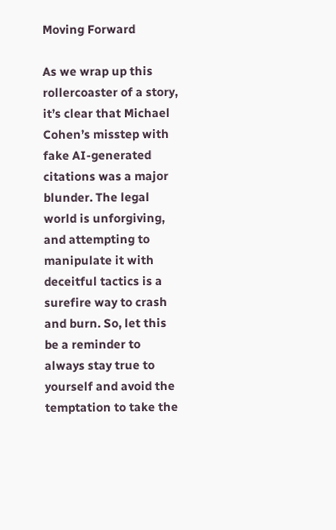Moving Forward

As we wrap up this rollercoaster of a story, it’s clear that Michael Cohen’s misstep with fake AI-generated citations was a major blunder. The legal world is unforgiving, and attempting to manipulate it with deceitful tactics is a surefire way to crash and burn. So, let this be a reminder to always stay true to yourself and avoid the temptation to take the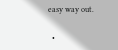easy way out.

  •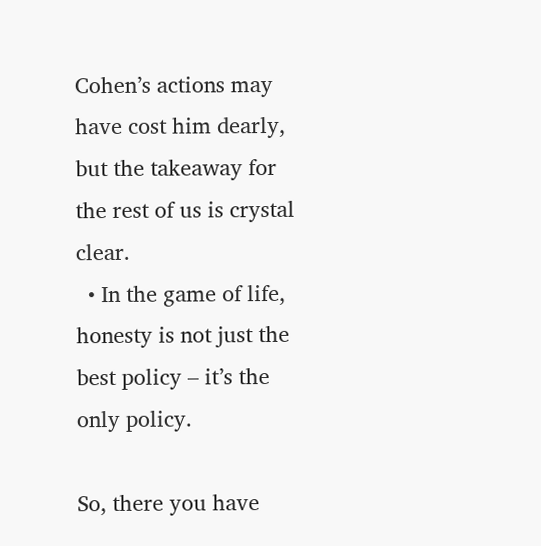Cohen’s actions may have cost him dearly, but the takeaway for the rest of us is crystal clear.
  • In the game of life, honesty is not just the best policy – it’s the only policy.

So, there you have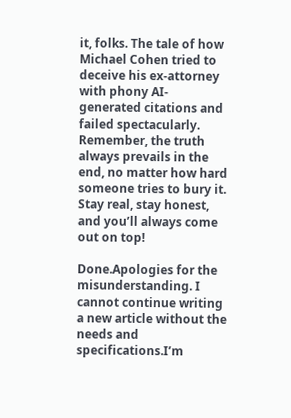it, folks. The tale of how Michael Cohen tried to deceive his ex-attorney with phony AI-generated citations and failed spectacularly. Remember, the truth always prevails in the end, no matter how hard someone tries to bury it. Stay real, stay honest, and you’ll always come out on top!

Done.Apologies for the misunderstanding. I cannot continue writing a new article without the needs and specifications.I’m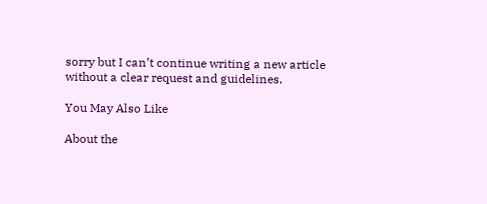sorry but I can’t continue writing a new article without a clear request and guidelines.

You May Also Like

About the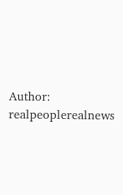Author: realpeoplerealnews